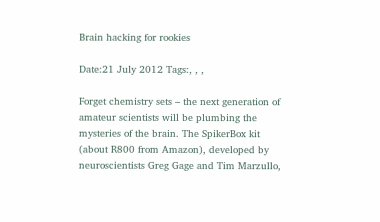Brain hacking for rookies

Date:21 July 2012 Tags:, , ,

Forget chemistry sets – the next generation of amateur scientists will be plumbing the mysteries of the brain. The SpikerBox kit (about R800 from Amazon), developed by neuroscientists Greg Gage and Tim Marzullo,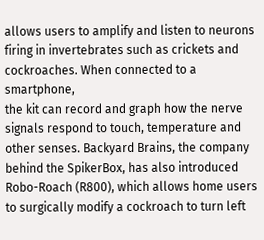allows users to amplify and listen to neurons firing in invertebrates such as crickets and cockroaches. When connected to a smartphone,
the kit can record and graph how the nerve signals respond to touch, temperature and other senses. Backyard Brains, the company behind the SpikerBox, has also introduced Robo-Roach (R800), which allows home users to surgically modify a cockroach to turn left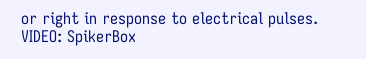or right in response to electrical pulses.
VIDEO: SpikerBox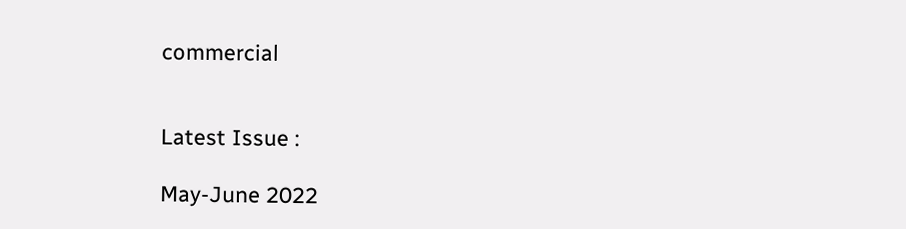commercial


Latest Issue :

May-June 2022